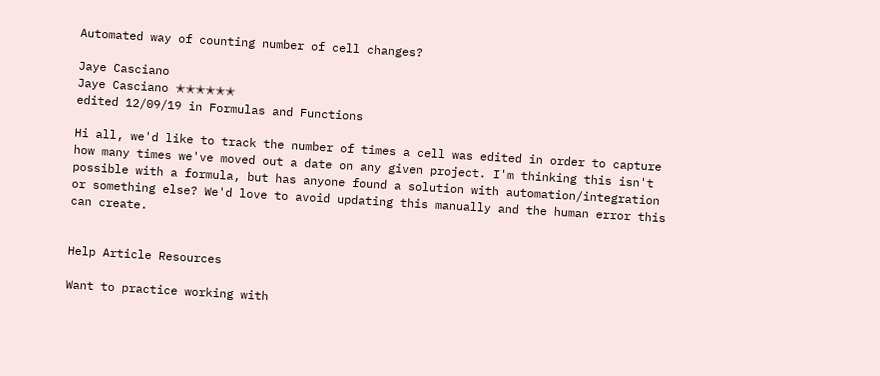Automated way of counting number of cell changes?

Jaye Casciano
Jaye Casciano ✭✭✭✭✭✭
edited 12/09/19 in Formulas and Functions

Hi all, we'd like to track the number of times a cell was edited in order to capture how many times we've moved out a date on any given project. I'm thinking this isn't possible with a formula, but has anyone found a solution with automation/integration or something else? We'd love to avoid updating this manually and the human error this can create.


Help Article Resources

Want to practice working with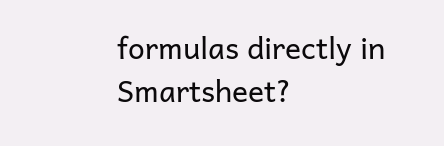formulas directly in Smartsheet?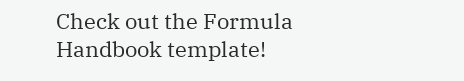Check out the Formula Handbook template!